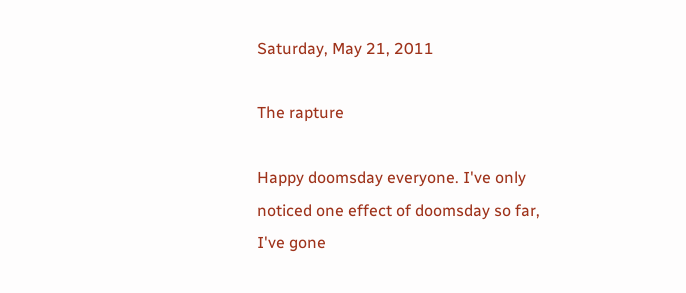Saturday, May 21, 2011

The rapture

Happy doomsday everyone. I've only noticed one effect of doomsday so far, I've gone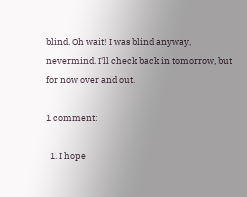blind. Oh wait! I was blind anyway, nevermind. I'll check back in tomorrow, but for now over and out.

1 comment:

  1. I hope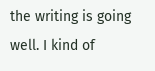the writing is going well. I kind of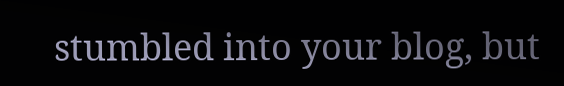stumbled into your blog, but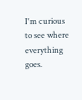I'm curious to see where everything goes.